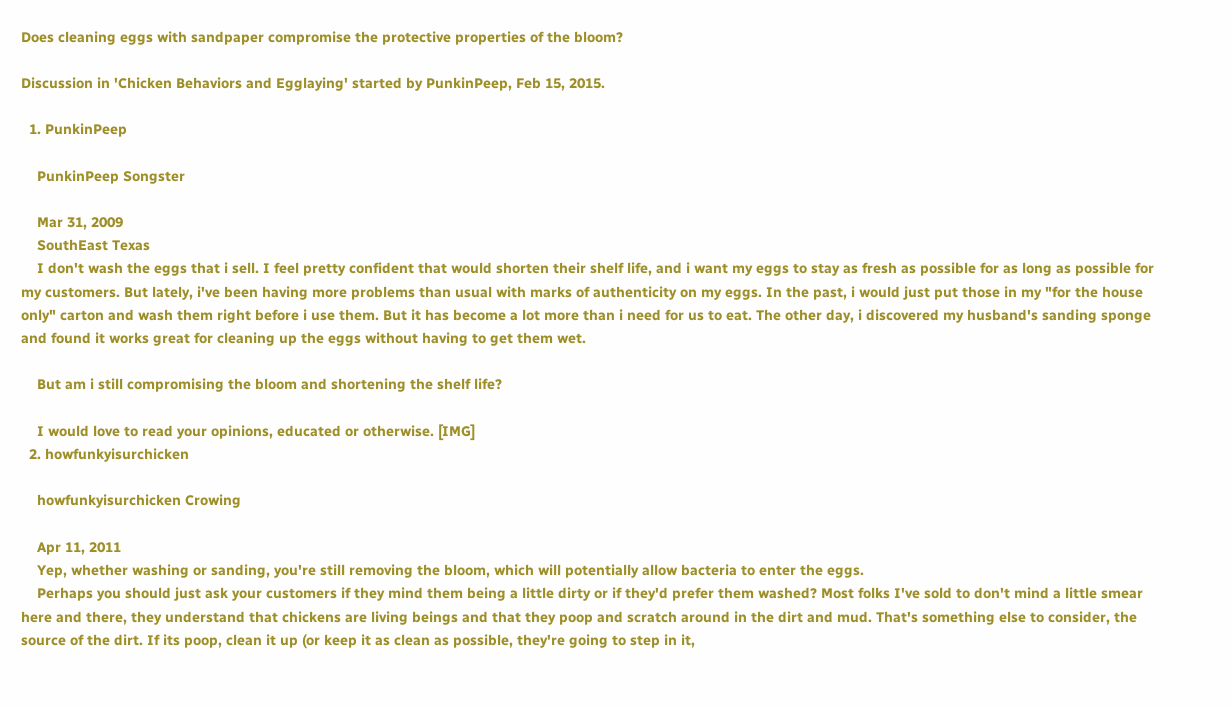Does cleaning eggs with sandpaper compromise the protective properties of the bloom?

Discussion in 'Chicken Behaviors and Egglaying' started by PunkinPeep, Feb 15, 2015.

  1. PunkinPeep

    PunkinPeep Songster

    Mar 31, 2009
    SouthEast Texas
    I don't wash the eggs that i sell. I feel pretty confident that would shorten their shelf life, and i want my eggs to stay as fresh as possible for as long as possible for my customers. But lately, i've been having more problems than usual with marks of authenticity on my eggs. In the past, i would just put those in my "for the house only" carton and wash them right before i use them. But it has become a lot more than i need for us to eat. The other day, i discovered my husband's sanding sponge and found it works great for cleaning up the eggs without having to get them wet.

    But am i still compromising the bloom and shortening the shelf life?

    I would love to read your opinions, educated or otherwise. [IMG]
  2. howfunkyisurchicken

    howfunkyisurchicken Crowing

    Apr 11, 2011
    Yep, whether washing or sanding, you're still removing the bloom, which will potentially allow bacteria to enter the eggs.
    Perhaps you should just ask your customers if they mind them being a little dirty or if they'd prefer them washed? Most folks I've sold to don't mind a little smear here and there, they understand that chickens are living beings and that they poop and scratch around in the dirt and mud. That's something else to consider, the source of the dirt. If its poop, clean it up (or keep it as clean as possible, they're going to step in it,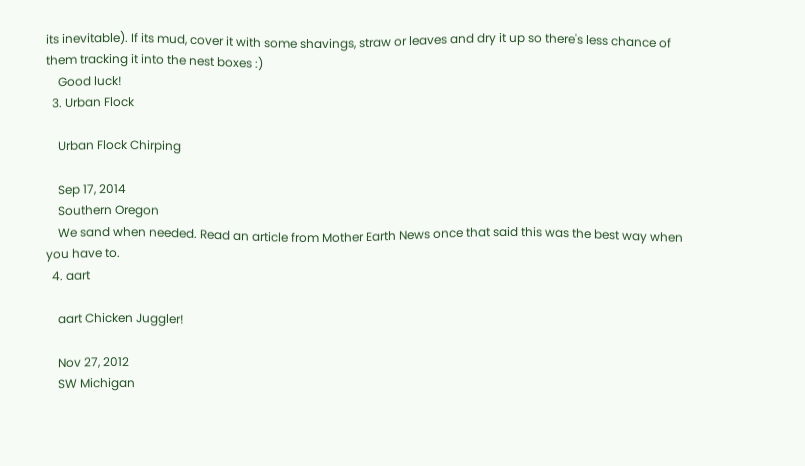its inevitable). If its mud, cover it with some shavings, straw or leaves and dry it up so there's less chance of them tracking it into the nest boxes :)
    Good luck!
  3. Urban Flock

    Urban Flock Chirping

    Sep 17, 2014
    Southern Oregon
    We sand when needed. Read an article from Mother Earth News once that said this was the best way when you have to.
  4. aart

    aart Chicken Juggler!

    Nov 27, 2012
    SW Michigan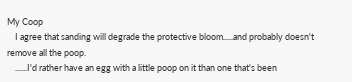My Coop
    I agree that sanding will degrade the protective bloom.....and probably doesn't remove all the poop.
    ......I'd rather have an egg with a little poop on it than one that's been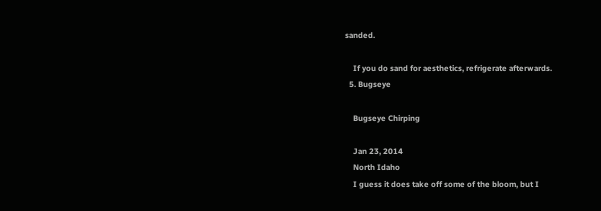sanded.

    If you do sand for aesthetics, refrigerate afterwards.
  5. Bugseye

    Bugseye Chirping

    Jan 23, 2014
    North Idaho
    I guess it does take off some of the bloom, but I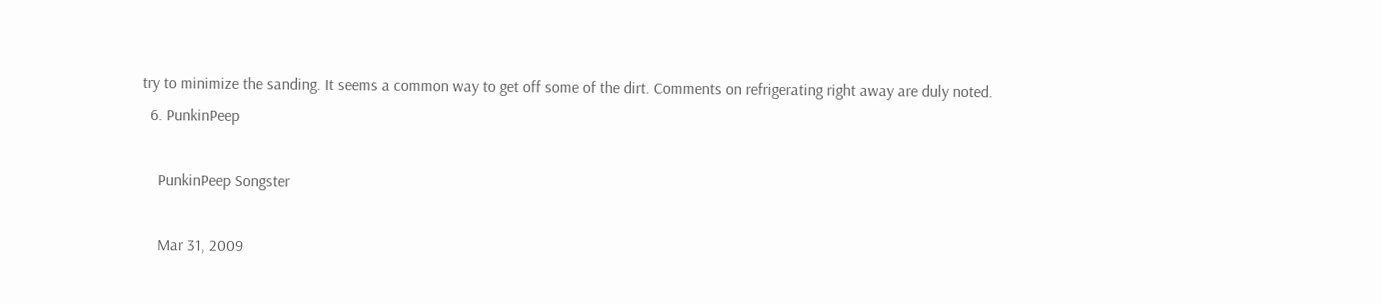try to minimize the sanding. It seems a common way to get off some of the dirt. Comments on refrigerating right away are duly noted.
  6. PunkinPeep

    PunkinPeep Songster

    Mar 31, 2009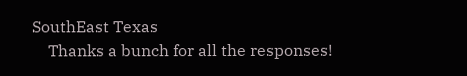SouthEast Texas
    Thanks a bunch for all the responses!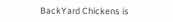BackYard Chickens is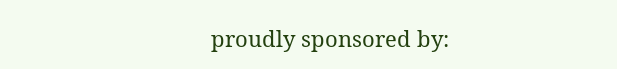proudly sponsored by: